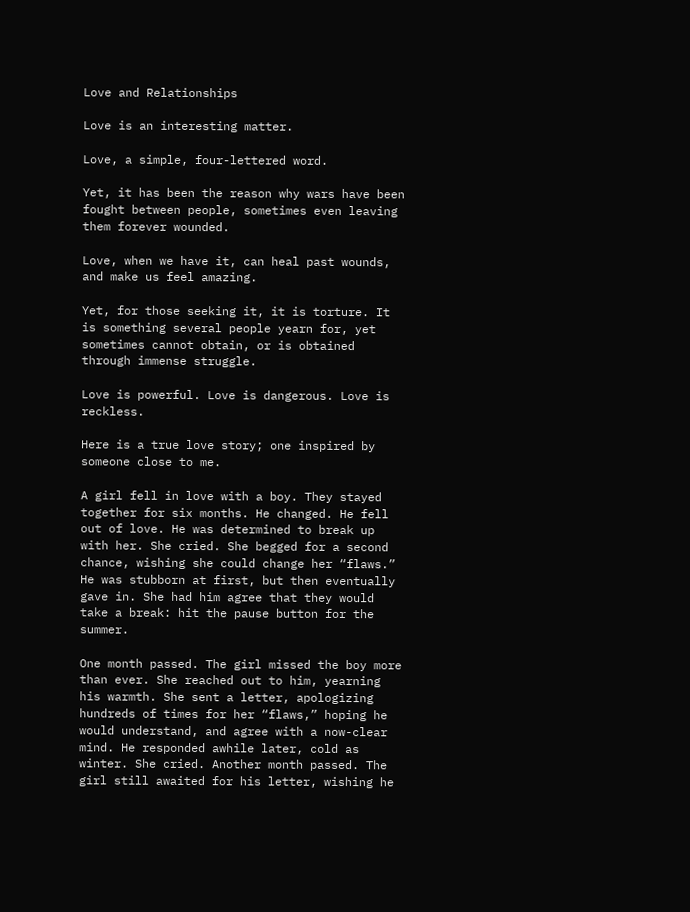Love and Relationships

Love is an interesting matter.

Love, a simple, four-lettered word.

Yet, it has been the reason why wars have been fought between people, sometimes even leaving them forever wounded.

Love, when we have it, can heal past wounds, and make us feel amazing.

Yet, for those seeking it, it is torture. It is something several people yearn for, yet sometimes cannot obtain, or is obtained through immense struggle.

Love is powerful. Love is dangerous. Love is reckless.

Here is a true love story; one inspired by someone close to me.

A girl fell in love with a boy. They stayed together for six months. He changed. He fell out of love. He was determined to break up with her. She cried. She begged for a second chance, wishing she could change her “flaws.” He was stubborn at first, but then eventually gave in. She had him agree that they would take a break: hit the pause button for the summer.

One month passed. The girl missed the boy more than ever. She reached out to him, yearning his warmth. She sent a letter, apologizing hundreds of times for her “flaws,” hoping he would understand, and agree with a now-clear mind. He responded awhile later, cold as winter. She cried. Another month passed. The girl still awaited for his letter, wishing he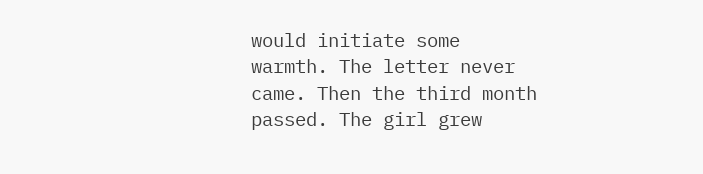would initiate some warmth. The letter never came. Then the third month passed. The girl grew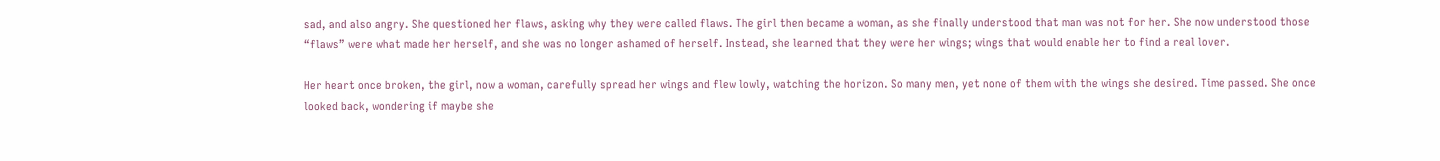sad, and also angry. She questioned her flaws, asking why they were called flaws. The girl then became a woman, as she finally understood that man was not for her. She now understood those “flaws” were what made her herself, and she was no longer ashamed of herself. Instead, she learned that they were her wings; wings that would enable her to find a real lover.

Her heart once broken, the girl, now a woman, carefully spread her wings and flew lowly, watching the horizon. So many men, yet none of them with the wings she desired. Time passed. She once looked back, wondering if maybe she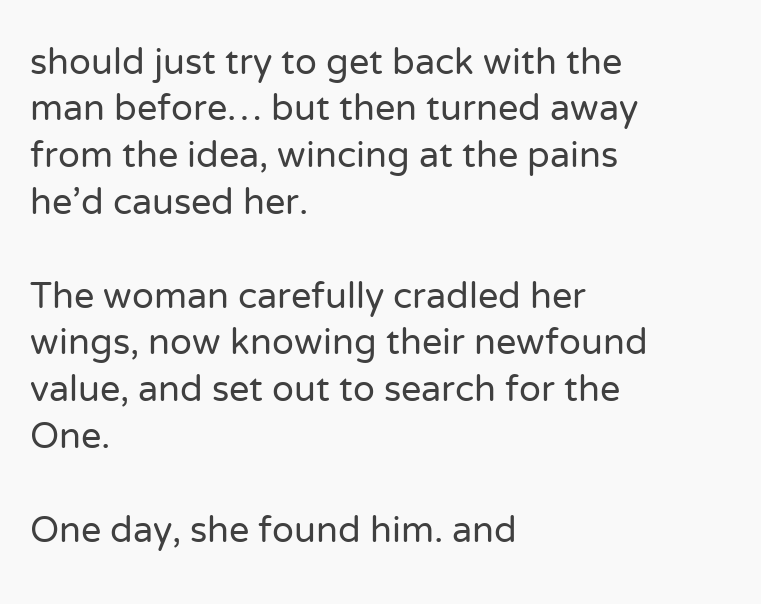should just try to get back with the man before… but then turned away from the idea, wincing at the pains he’d caused her.

The woman carefully cradled her wings, now knowing their newfound value, and set out to search for the One.

One day, she found him. and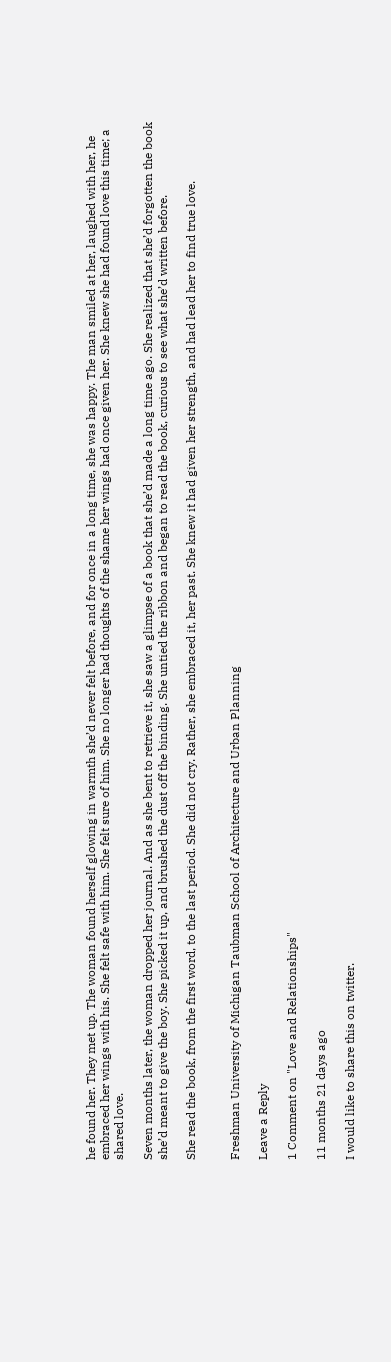he found her. They met up. The woman found herself glowing in warmth she’d never felt before, and for once in a long time, she was happy. The man smiled at her, laughed with her, he embraced her wings with his. She felt safe with him. She felt sure of him. She no longer had thoughts of the shame her wings had once given her. She knew she had found love this time; a shared love.

Seven months later, the woman dropped her journal. And as she bent to retrieve it, she saw a glimpse of a book that she’d made a long time ago. She realized that she’d forgotten the book she’d meant to give the boy. She picked it up, and brushed the dust off the binding. She untied the ribbon and began to read the book, curious to see what she’d written before.

She read the book, from the first word, to the last period. She did not cry. Rather, she embraced it, her past. She knew it had given her strength, and had lead her to find true love.


Freshman University of Michigan Taubman School of Architecture and Urban Planning

Leave a Reply

1 Comment on "Love and Relationships"

11 months 21 days ago

I would like to share this on twitter.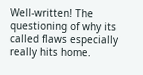Well-written! The questioning of why its called flaws especially really hits home.